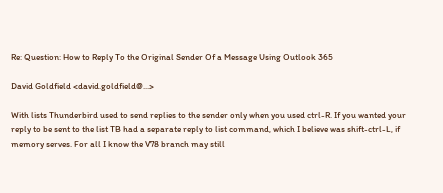Re: Question: How to Reply To the Original Sender Of a Message Using Outlook 365

David Goldfield <david.goldfield@...>

With lists Thunderbird used to send replies to the sender only when you used ctrl-R. If you wanted your reply to be sent to the list TB had a separate reply to list command, which I believe was shift-ctrl-L, if memory serves. For all I know the V78 branch may still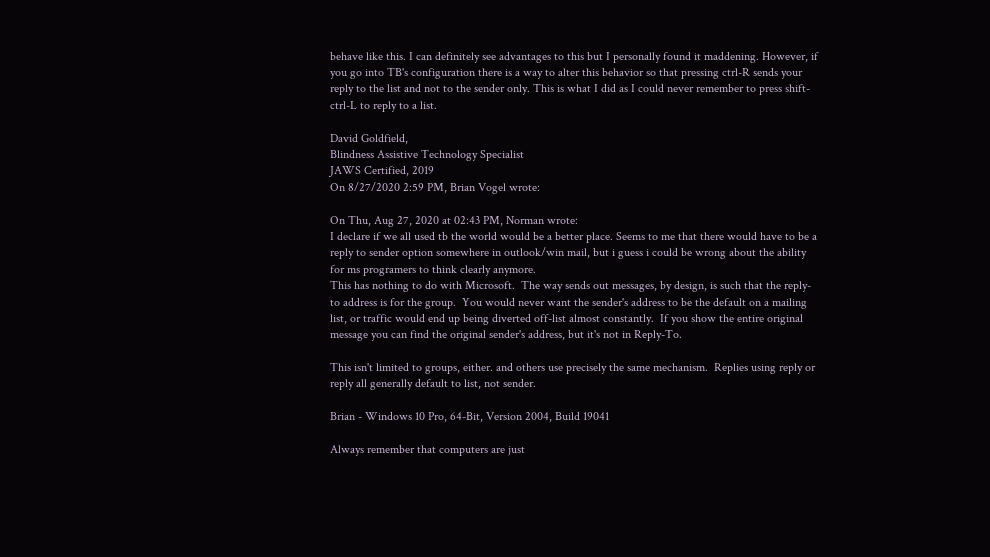behave like this. I can definitely see advantages to this but I personally found it maddening. However, if you go into TB's configuration there is a way to alter this behavior so that pressing ctrl-R sends your reply to the list and not to the sender only. This is what I did as I could never remember to press shift-ctrl-L to reply to a list.

David Goldfield,
Blindness Assistive Technology Specialist
JAWS Certified, 2019
On 8/27/2020 2:59 PM, Brian Vogel wrote:

On Thu, Aug 27, 2020 at 02:43 PM, Norman wrote:
I declare if we all used tb the world would be a better place. Seems to me that there would have to be a reply to sender option somewhere in outlook/win mail, but i guess i could be wrong about the ability for ms programers to think clearly anymore.
This has nothing to do with Microsoft.  The way sends out messages, by design, is such that the reply-to address is for the group.  You would never want the sender's address to be the default on a mailing list, or traffic would end up being diverted off-list almost constantly.  If you show the entire original message you can find the original sender's address, but it's not in Reply-To.

This isn't limited to groups, either. and others use precisely the same mechanism.  Replies using reply or reply all generally default to list, not sender.

Brian - Windows 10 Pro, 64-Bit, Version 2004, Build 19041

Always remember that computers are just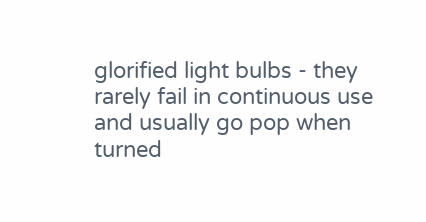glorified light bulbs - they rarely fail in continuous use and usually go pop when turned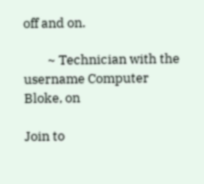off and on.

        ~ Technician with the username Computer Bloke, on

Join to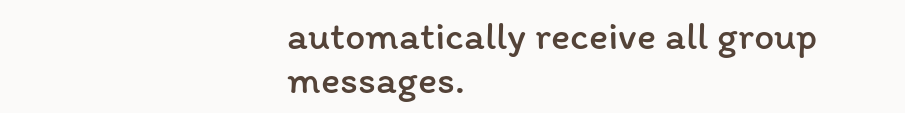automatically receive all group messages.